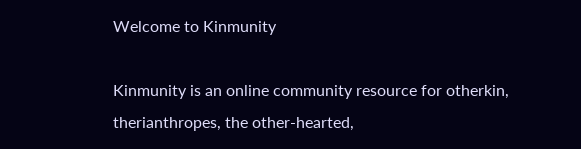Welcome to Kinmunity

Kinmunity is an online community resource for otherkin, therianthropes, the other-hearted,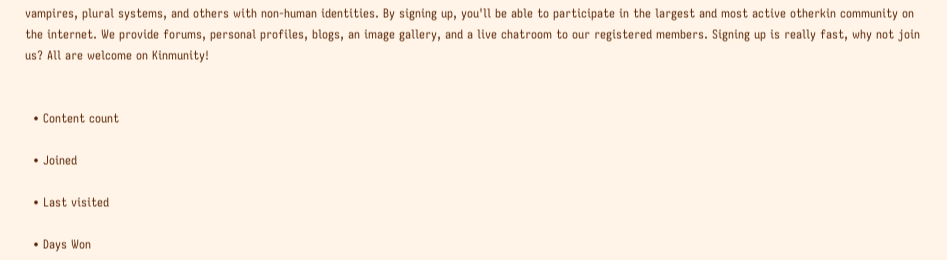vampires, plural systems, and others with non-human identities. By signing up, you'll be able to participate in the largest and most active otherkin community on the internet. We provide forums, personal profiles, blogs, an image gallery, and a live chatroom to our registered members. Signing up is really fast, why not join us? All are welcome on Kinmunity!


  • Content count

  • Joined

  • Last visited

  • Days Won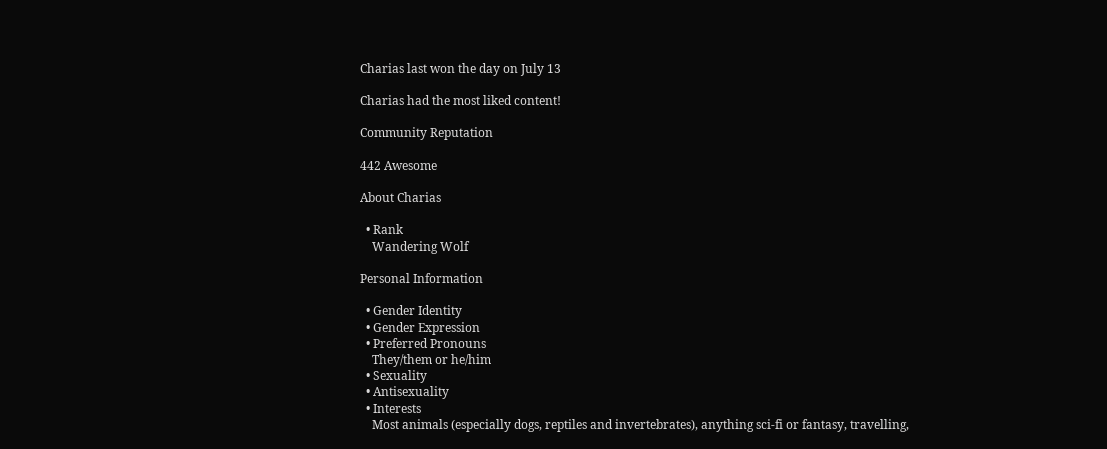Charias last won the day on July 13

Charias had the most liked content!

Community Reputation

442 Awesome

About Charias

  • Rank
    Wandering Wolf

Personal Information

  • Gender Identity
  • Gender Expression
  • Preferred Pronouns
    They/them or he/him
  • Sexuality
  • Antisexuality
  • Interests
    Most animals (especially dogs, reptiles and invertebrates), anything sci-fi or fantasy, travelling,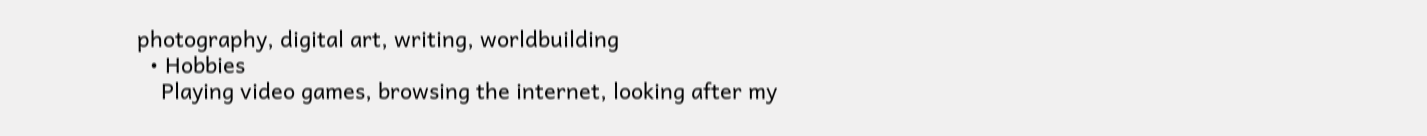photography, digital art, writing, worldbuilding
  • Hobbies
    Playing video games, browsing the internet, looking after my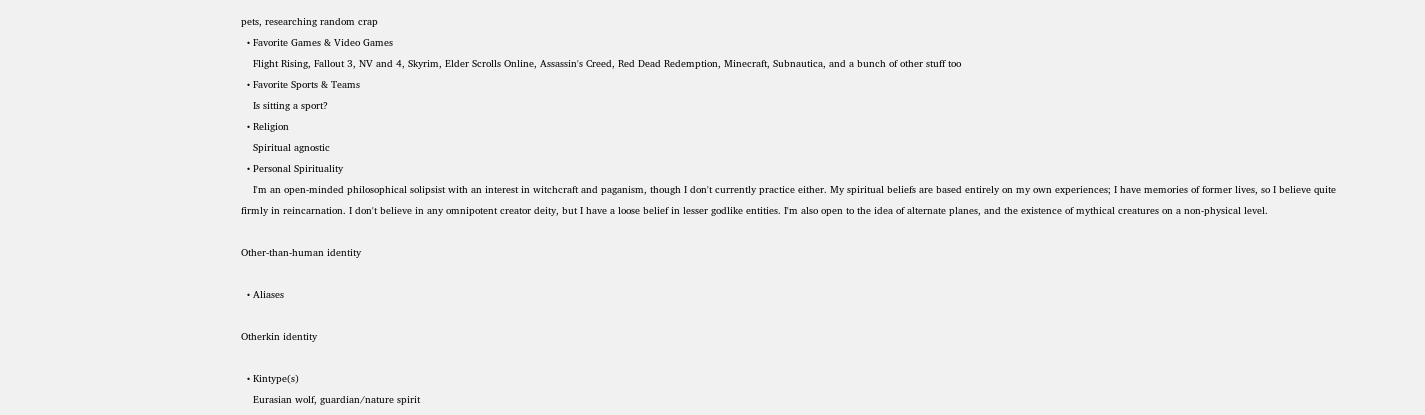pets, researching random crap
  • Favorite Games & Video Games
    Flight Rising, Fallout 3, NV and 4, Skyrim, Elder Scrolls Online, Assassin's Creed, Red Dead Redemption, Minecraft, Subnautica, and a bunch of other stuff too
  • Favorite Sports & Teams
    Is sitting a sport?
  • Religion
    Spiritual agnostic
  • Personal Spirituality
    I'm an open-minded philosophical solipsist with an interest in witchcraft and paganism, though I don't currently practice either. My spiritual beliefs are based entirely on my own experiences; I have memories of former lives, so I believe quite firmly in reincarnation. I don't believe in any omnipotent creator deity, but I have a loose belief in lesser godlike entities. I'm also open to the idea of alternate planes, and the existence of mythical creatures on a non-physical level.

Other-than-human identity

  • Aliases

Otherkin identity

  • Kintype(s)
    Eurasian wolf, guardian/nature spirit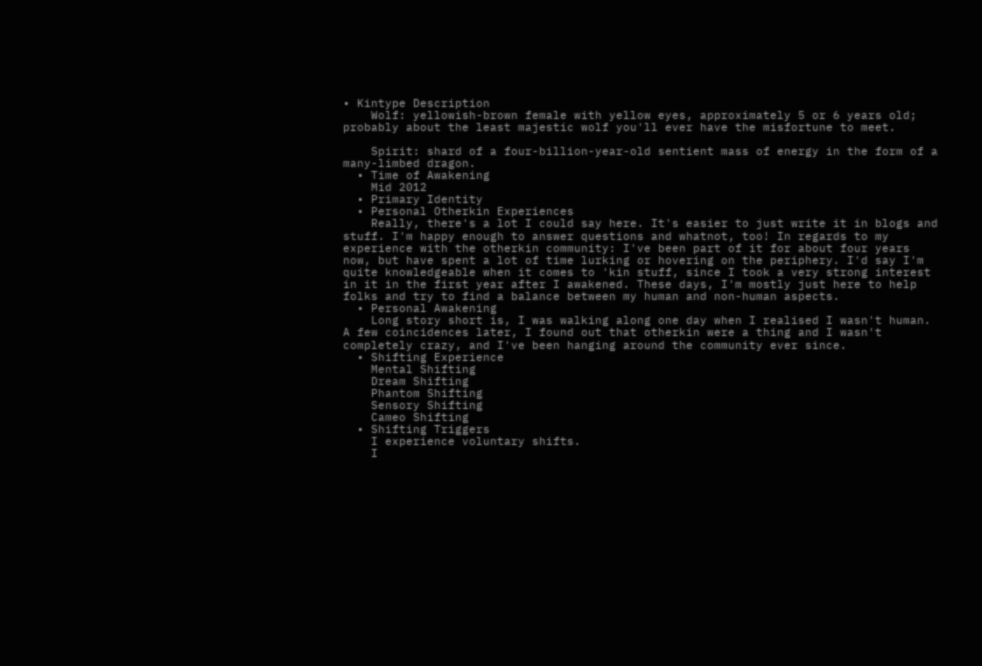• Kintype Description
    Wolf: yellowish-brown female with yellow eyes, approximately 5 or 6 years old; probably about the least majestic wolf you'll ever have the misfortune to meet.

    Spirit: shard of a four-billion-year-old sentient mass of energy in the form of a many-limbed dragon.
  • Time of Awakening
    Mid 2012
  • Primary Identity
  • Personal Otherkin Experiences
    Really, there's a lot I could say here. It's easier to just write it in blogs and stuff. I'm happy enough to answer questions and whatnot, too! In regards to my experience with the otherkin community: I've been part of it for about four years now, but have spent a lot of time lurking or hovering on the periphery. I'd say I'm quite knowledgeable when it comes to 'kin stuff, since I took a very strong interest in it in the first year after I awakened. These days, I'm mostly just here to help folks and try to find a balance between my human and non-human aspects.
  • Personal Awakening
    Long story short is, I was walking along one day when I realised I wasn't human. A few coincidences later, I found out that otherkin were a thing and I wasn't completely crazy, and I've been hanging around the community ever since.
  • Shifting Experience
    Mental Shifting
    Dream Shifting
    Phantom Shifting
    Sensory Shifting
    Cameo Shifting
  • Shifting Triggers
    I experience voluntary shifts.
    I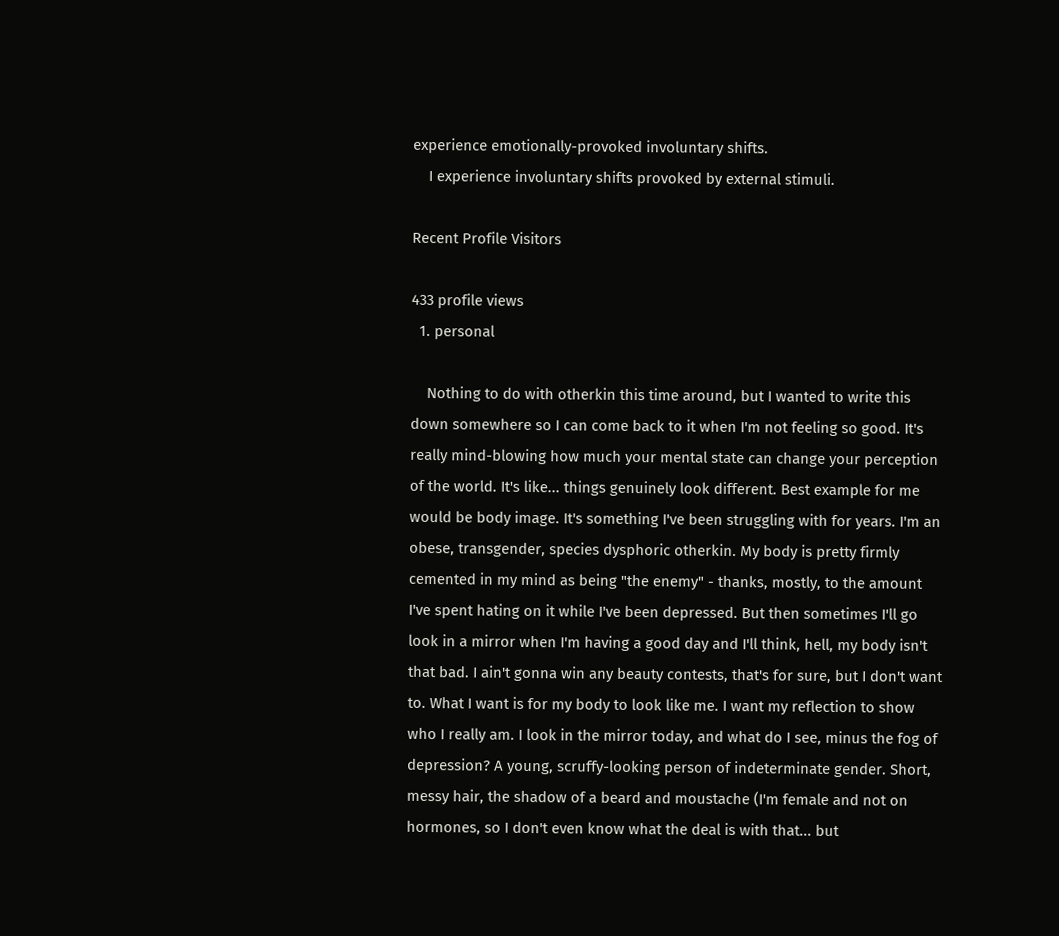experience emotionally-provoked involuntary shifts.
    I experience involuntary shifts provoked by external stimuli.

Recent Profile Visitors

433 profile views
  1. personal

    Nothing to do with otherkin this time around, but I wanted to write this down somewhere so I can come back to it when I'm not feeling so good. It's really mind-blowing how much your mental state can change your perception of the world. It's like... things genuinely look different. Best example for me would be body image. It's something I've been struggling with for years. I'm an obese, transgender, species dysphoric otherkin. My body is pretty firmly cemented in my mind as being "the enemy" - thanks, mostly, to the amount I've spent hating on it while I've been depressed. But then sometimes I'll go look in a mirror when I'm having a good day and I'll think, hell, my body isn't that bad. I ain't gonna win any beauty contests, that's for sure, but I don't want to. What I want is for my body to look like me. I want my reflection to show who I really am. I look in the mirror today, and what do I see, minus the fog of depression? A young, scruffy-looking person of indeterminate gender. Short, messy hair, the shadow of a beard and moustache (I'm female and not on hormones, so I don't even know what the deal is with that... but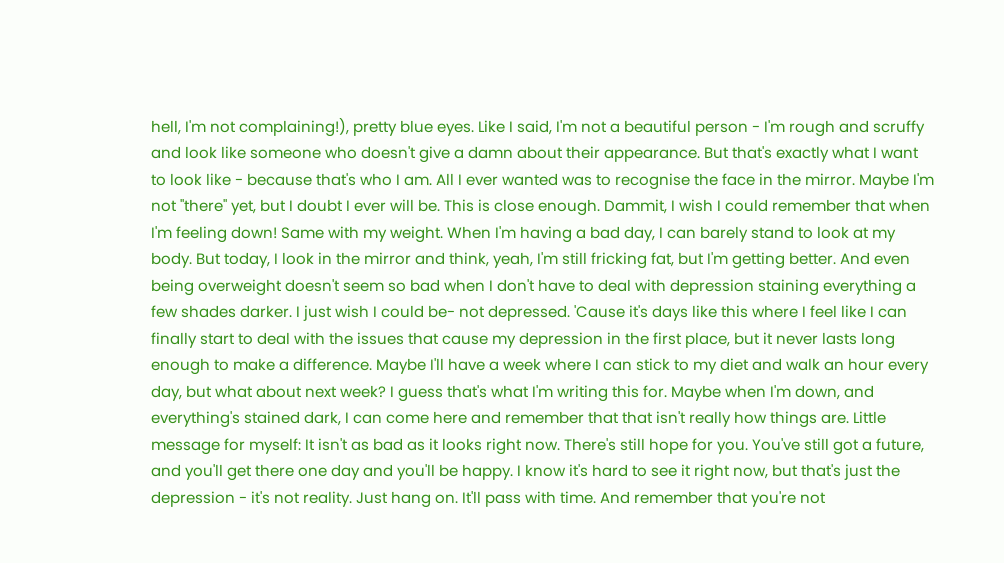hell, I'm not complaining!), pretty blue eyes. Like I said, I'm not a beautiful person - I'm rough and scruffy and look like someone who doesn't give a damn about their appearance. But that's exactly what I want to look like - because that's who I am. All I ever wanted was to recognise the face in the mirror. Maybe I'm not "there" yet, but I doubt I ever will be. This is close enough. Dammit, I wish I could remember that when I'm feeling down! Same with my weight. When I'm having a bad day, I can barely stand to look at my body. But today, I look in the mirror and think, yeah, I'm still fricking fat, but I'm getting better. And even being overweight doesn't seem so bad when I don't have to deal with depression staining everything a few shades darker. I just wish I could be- not depressed. 'Cause it's days like this where I feel like I can finally start to deal with the issues that cause my depression in the first place, but it never lasts long enough to make a difference. Maybe I'll have a week where I can stick to my diet and walk an hour every day, but what about next week? I guess that's what I'm writing this for. Maybe when I'm down, and everything's stained dark, I can come here and remember that that isn't really how things are. Little message for myself: It isn't as bad as it looks right now. There's still hope for you. You've still got a future, and you'll get there one day and you'll be happy. I know it's hard to see it right now, but that's just the depression - it's not reality. Just hang on. It'll pass with time. And remember that you're not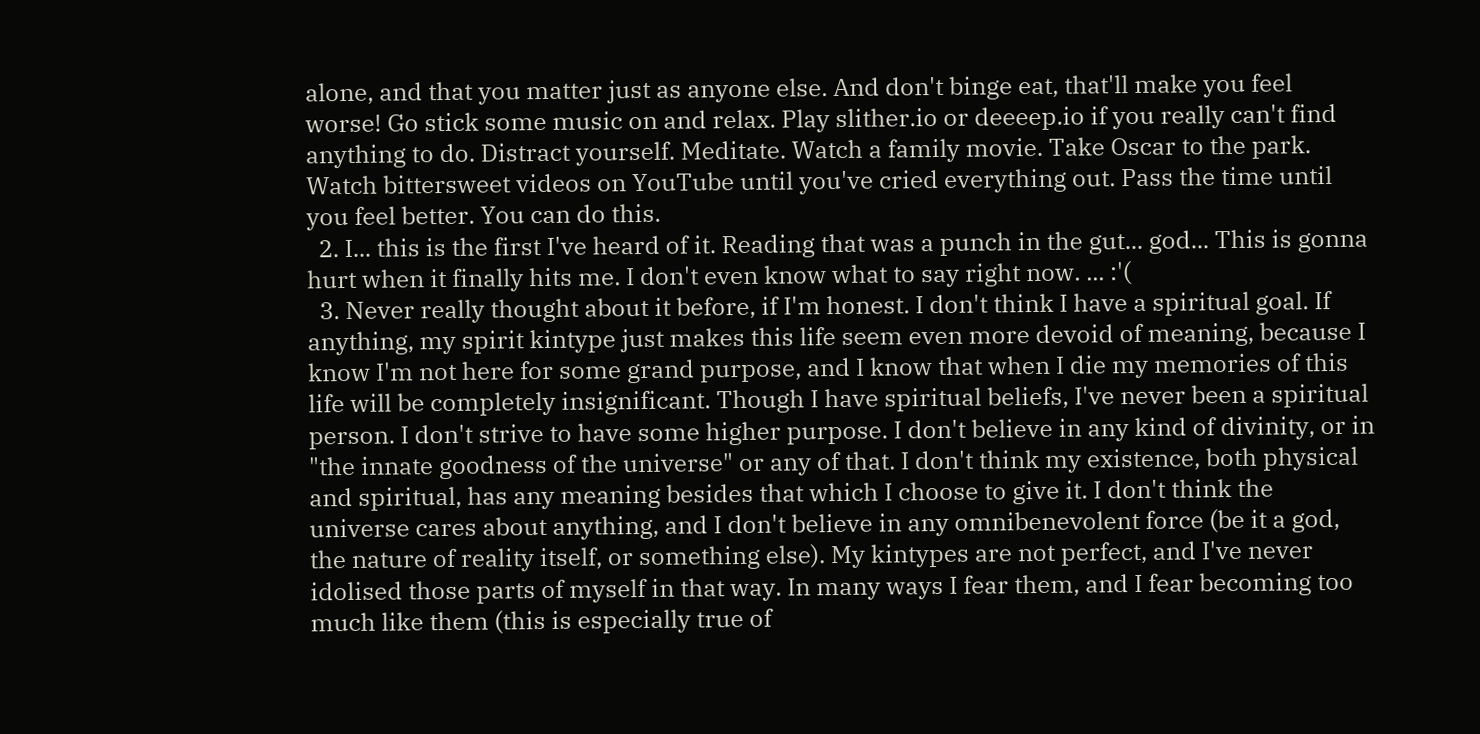alone, and that you matter just as anyone else. And don't binge eat, that'll make you feel worse! Go stick some music on and relax. Play slither.io or deeeep.io if you really can't find anything to do. Distract yourself. Meditate. Watch a family movie. Take Oscar to the park. Watch bittersweet videos on YouTube until you've cried everything out. Pass the time until you feel better. You can do this.
  2. I... this is the first I've heard of it. Reading that was a punch in the gut... god... This is gonna hurt when it finally hits me. I don't even know what to say right now. ... :'(
  3. Never really thought about it before, if I'm honest. I don't think I have a spiritual goal. If anything, my spirit kintype just makes this life seem even more devoid of meaning, because I know I'm not here for some grand purpose, and I know that when I die my memories of this life will be completely insignificant. Though I have spiritual beliefs, I've never been a spiritual person. I don't strive to have some higher purpose. I don't believe in any kind of divinity, or in "the innate goodness of the universe" or any of that. I don't think my existence, both physical and spiritual, has any meaning besides that which I choose to give it. I don't think the universe cares about anything, and I don't believe in any omnibenevolent force (be it a god, the nature of reality itself, or something else). My kintypes are not perfect, and I've never idolised those parts of myself in that way. In many ways I fear them, and I fear becoming too much like them (this is especially true of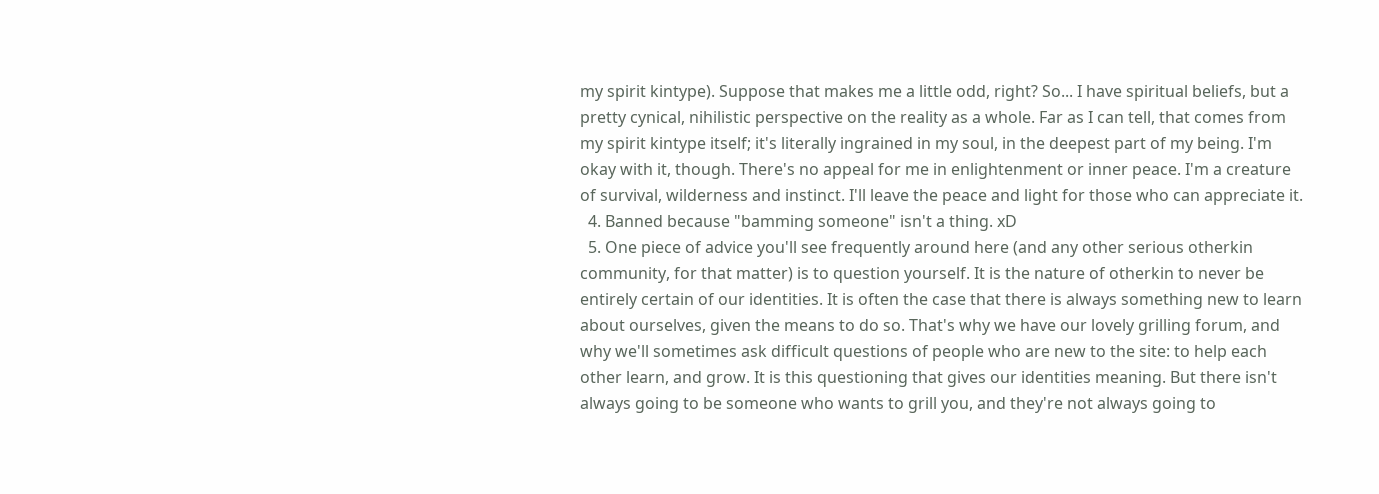my spirit kintype). Suppose that makes me a little odd, right? So... I have spiritual beliefs, but a pretty cynical, nihilistic perspective on the reality as a whole. Far as I can tell, that comes from my spirit kintype itself; it's literally ingrained in my soul, in the deepest part of my being. I'm okay with it, though. There's no appeal for me in enlightenment or inner peace. I'm a creature of survival, wilderness and instinct. I'll leave the peace and light for those who can appreciate it.
  4. Banned because "bamming someone" isn't a thing. xD
  5. One piece of advice you'll see frequently around here (and any other serious otherkin community, for that matter) is to question yourself. It is the nature of otherkin to never be entirely certain of our identities. It is often the case that there is always something new to learn about ourselves, given the means to do so. That's why we have our lovely grilling forum, and why we'll sometimes ask difficult questions of people who are new to the site: to help each other learn, and grow. It is this questioning that gives our identities meaning. But there isn't always going to be someone who wants to grill you, and they're not always going to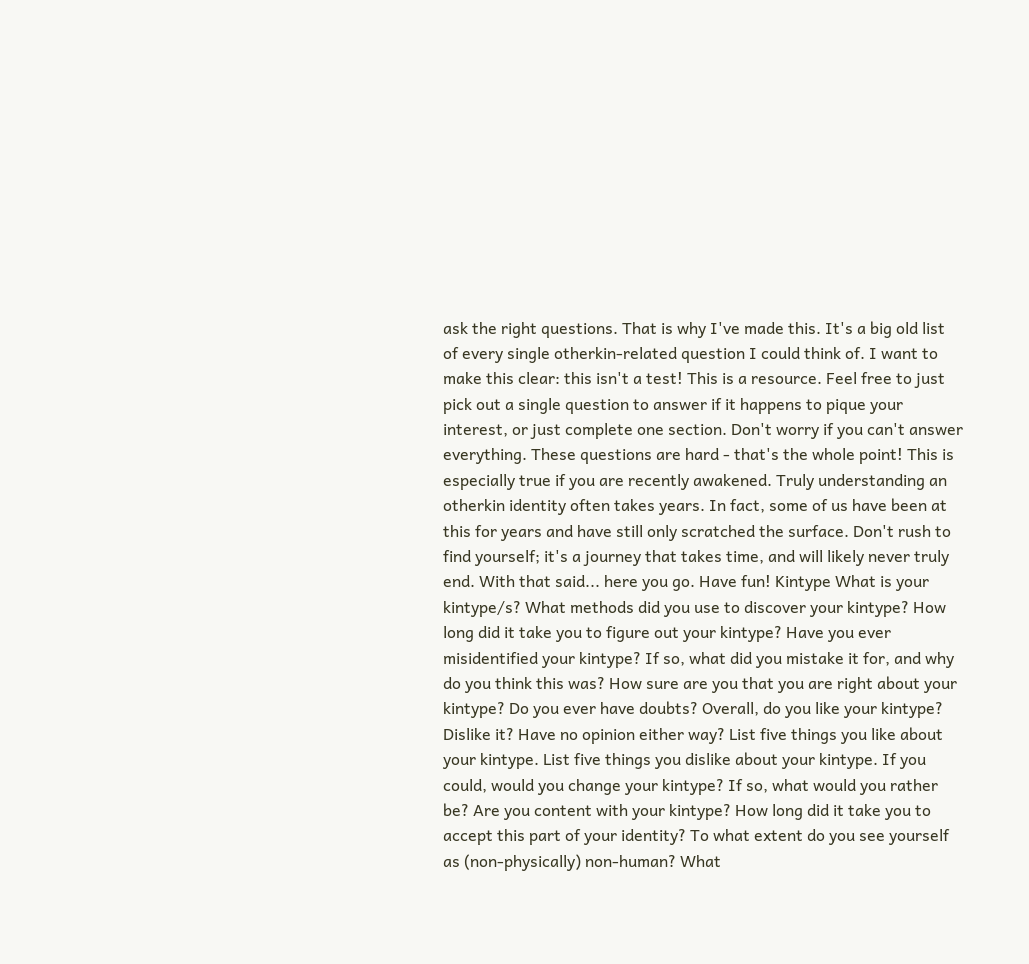ask the right questions. That is why I've made this. It's a big old list of every single otherkin-related question I could think of. I want to make this clear: this isn't a test! This is a resource. Feel free to just pick out a single question to answer if it happens to pique your interest, or just complete one section. Don't worry if you can't answer everything. These questions are hard - that's the whole point! This is especially true if you are recently awakened. Truly understanding an otherkin identity often takes years. In fact, some of us have been at this for years and have still only scratched the surface. Don't rush to find yourself; it's a journey that takes time, and will likely never truly end. With that said... here you go. Have fun! Kintype What is your kintype/s? What methods did you use to discover your kintype? How long did it take you to figure out your kintype? Have you ever misidentified your kintype? If so, what did you mistake it for, and why do you think this was? How sure are you that you are right about your kintype? Do you ever have doubts? Overall, do you like your kintype? Dislike it? Have no opinion either way? List five things you like about your kintype. List five things you dislike about your kintype. If you could, would you change your kintype? If so, what would you rather be? Are you content with your kintype? How long did it take you to accept this part of your identity? To what extent do you see yourself as (non-physically) non-human? What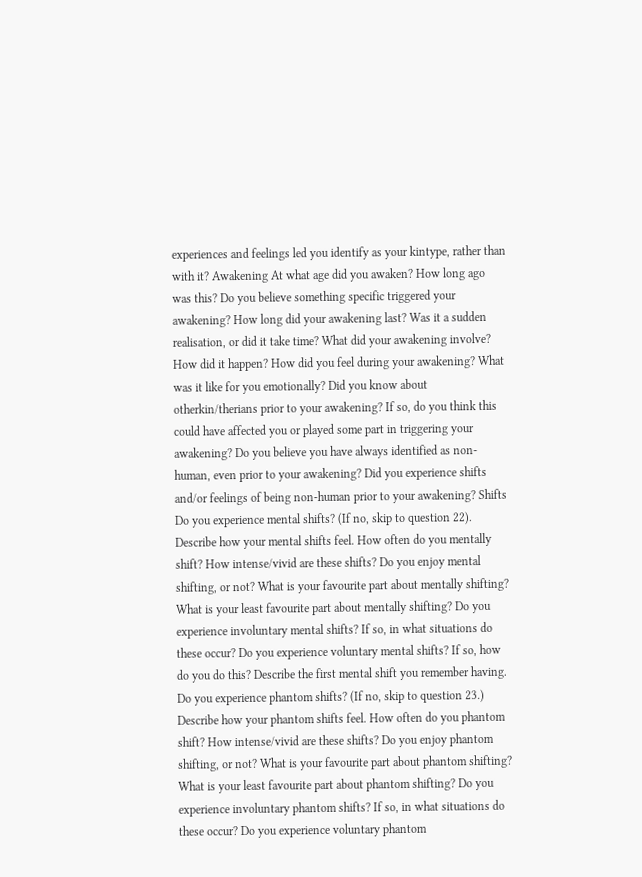experiences and feelings led you identify as your kintype, rather than with it? Awakening At what age did you awaken? How long ago was this? Do you believe something specific triggered your awakening? How long did your awakening last? Was it a sudden realisation, or did it take time? What did your awakening involve? How did it happen? How did you feel during your awakening? What was it like for you emotionally? Did you know about otherkin/therians prior to your awakening? If so, do you think this could have affected you or played some part in triggering your awakening? Do you believe you have always identified as non-human, even prior to your awakening? Did you experience shifts and/or feelings of being non-human prior to your awakening? Shifts Do you experience mental shifts? (If no, skip to question 22). Describe how your mental shifts feel. How often do you mentally shift? How intense/vivid are these shifts? Do you enjoy mental shifting, or not? What is your favourite part about mentally shifting? What is your least favourite part about mentally shifting? Do you experience involuntary mental shifts? If so, in what situations do these occur? Do you experience voluntary mental shifts? If so, how do you do this? Describe the first mental shift you remember having. Do you experience phantom shifts? (If no, skip to question 23.) Describe how your phantom shifts feel. How often do you phantom shift? How intense/vivid are these shifts? Do you enjoy phantom shifting, or not? What is your favourite part about phantom shifting? What is your least favourite part about phantom shifting? Do you experience involuntary phantom shifts? If so, in what situations do these occur? Do you experience voluntary phantom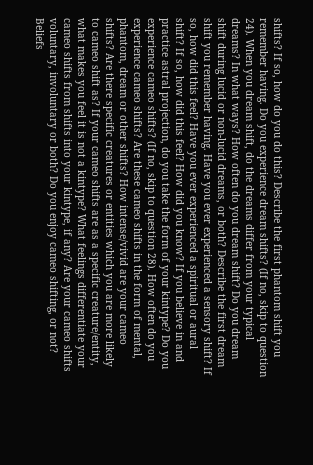shifts? If so, how do you do this? Describe the first phantom shift you remember having. Do you experience dream shifts? (If no, skip to question 24). When you dream shift, do the dreams differ from your typical dreams? In what ways? How often do you dream shift? Do you dream shift during lucid or non-lucid dreams, or both? Describe the first dream shift you remember having. Have you ever experienced a sensory shift? If so, how did this feel? Have you ever experienced a spiritual or aural shift? If so, how did this feel? How did you know? If you believe in and practice astral projection, do you take the form of your kintype? Do you experience cameo shifts? (If no, skip to question 28). How often do you experience cameo shifts? Are these cameo shifts in the form of mental, phantom, dream or other shifts? How intense/vivid are your cameo shifts? Are there specific creatures or entities which you are more likely to cameo shift as? If your cameo shifts are as a specific creature/entity, what makes you feel it is not a kintype? What feelings differentiate your cameo shifts from shifts into your kintype, if any? Are your cameo shifts voluntary, involuntary or both? Do you enjoy cameo shifting, or not? Beliefs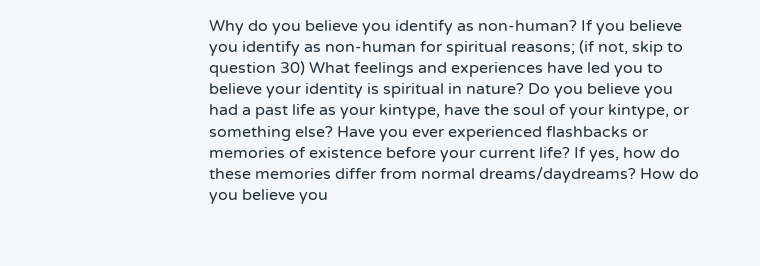Why do you believe you identify as non-human? If you believe you identify as non-human for spiritual reasons; (if not, skip to question 30) What feelings and experiences have led you to believe your identity is spiritual in nature? Do you believe you had a past life as your kintype, have the soul of your kintype, or something else? Have you ever experienced flashbacks or memories of existence before your current life? If yes, how do these memories differ from normal dreams/daydreams? How do you believe you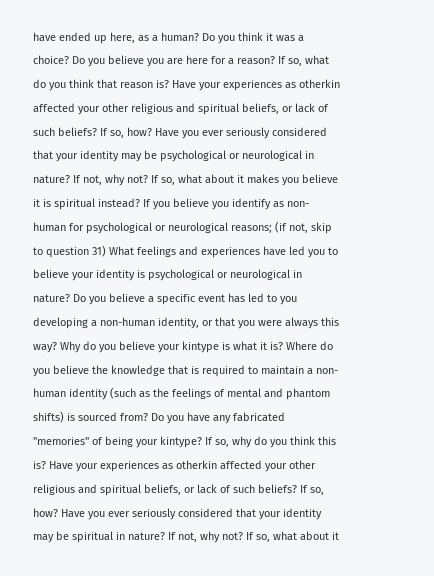have ended up here, as a human? Do you think it was a choice? Do you believe you are here for a reason? If so, what do you think that reason is? Have your experiences as otherkin affected your other religious and spiritual beliefs, or lack of such beliefs? If so, how? Have you ever seriously considered that your identity may be psychological or neurological in nature? If not, why not? If so, what about it makes you believe it is spiritual instead? If you believe you identify as non-human for psychological or neurological reasons; (if not, skip to question 31) What feelings and experiences have led you to believe your identity is psychological or neurological in nature? Do you believe a specific event has led to you developing a non-human identity, or that you were always this way? Why do you believe your kintype is what it is? Where do you believe the knowledge that is required to maintain a non-human identity (such as the feelings of mental and phantom shifts) is sourced from? Do you have any fabricated "memories" of being your kintype? If so, why do you think this is? Have your experiences as otherkin affected your other religious and spiritual beliefs, or lack of such beliefs? If so, how? Have you ever seriously considered that your identity may be spiritual in nature? If not, why not? If so, what about it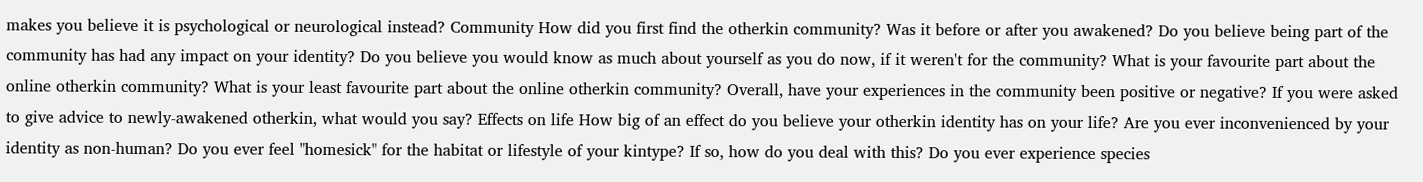makes you believe it is psychological or neurological instead? Community How did you first find the otherkin community? Was it before or after you awakened? Do you believe being part of the community has had any impact on your identity? Do you believe you would know as much about yourself as you do now, if it weren't for the community? What is your favourite part about the online otherkin community? What is your least favourite part about the online otherkin community? Overall, have your experiences in the community been positive or negative? If you were asked to give advice to newly-awakened otherkin, what would you say? Effects on life How big of an effect do you believe your otherkin identity has on your life? Are you ever inconvenienced by your identity as non-human? Do you ever feel "homesick" for the habitat or lifestyle of your kintype? If so, how do you deal with this? Do you ever experience species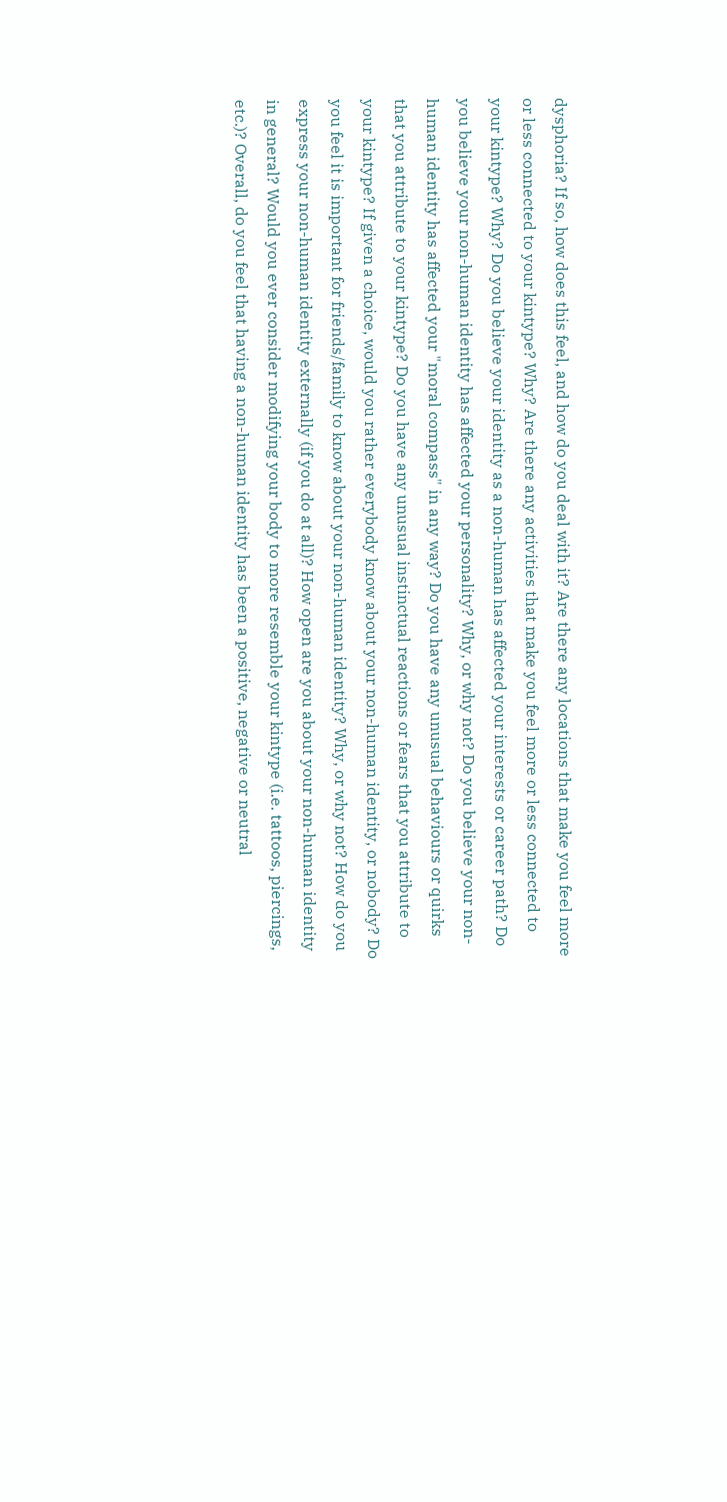dysphoria? If so, how does this feel, and how do you deal with it? Are there any locations that make you feel more or less connected to your kintype? Why? Are there any activities that make you feel more or less connected to your kintype? Why? Do you believe your identity as a non-human has affected your interests or career path? Do you believe your non-human identity has affected your personality? Why, or why not? Do you believe your non-human identity has affected your "moral compass" in any way? Do you have any unusual behaviours or quirks that you attribute to your kintype? Do you have any unusual instinctual reactions or fears that you attribute to your kintype? If given a choice, would you rather everybody know about your non-human identity, or nobody? Do you feel it is important for friends/family to know about your non-human identity? Why, or why not? How do you express your non-human identity externally (if you do at all)? How open are you about your non-human identity in general? Would you ever consider modifying your body to more resemble your kintype (i.e. tattoos, piercings, etc.)? Overall, do you feel that having a non-human identity has been a positive, negative or neutral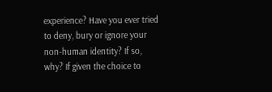experience? Have you ever tried to deny, bury or ignore your non-human identity? If so, why? If given the choice to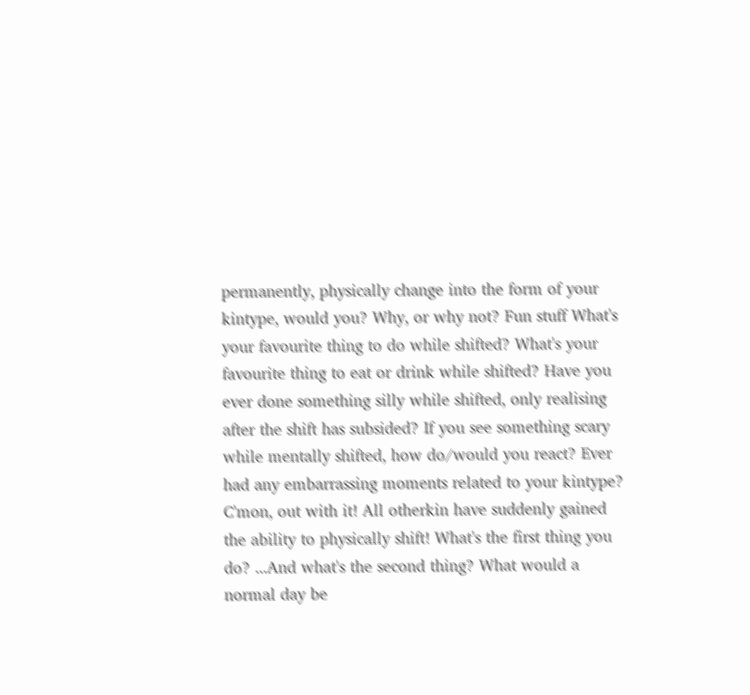permanently, physically change into the form of your kintype, would you? Why, or why not? Fun stuff What's your favourite thing to do while shifted? What's your favourite thing to eat or drink while shifted? Have you ever done something silly while shifted, only realising after the shift has subsided? If you see something scary while mentally shifted, how do/would you react? Ever had any embarrassing moments related to your kintype? C'mon, out with it! All otherkin have suddenly gained the ability to physically shift! What's the first thing you do? ...And what's the second thing? What would a normal day be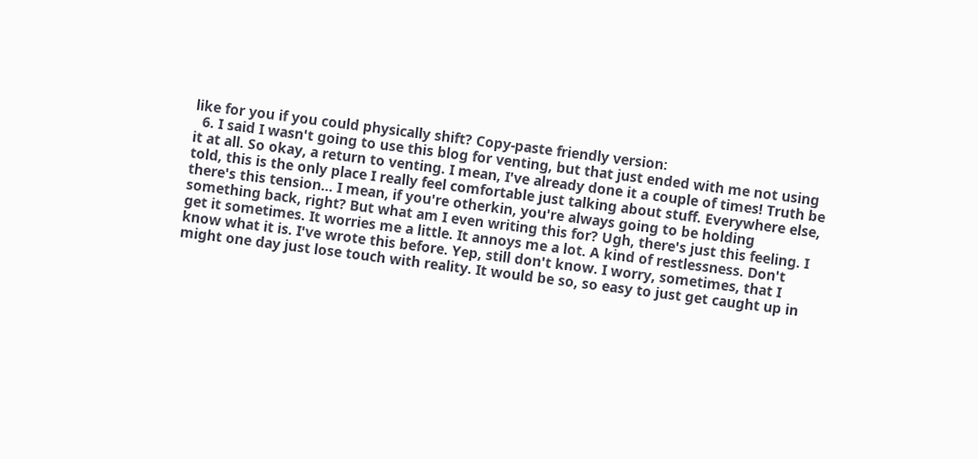like for you if you could physically shift? Copy-paste friendly version:
  6. I said I wasn't going to use this blog for venting, but that just ended with me not using it at all. So okay, a return to venting. I mean, I've already done it a couple of times! Truth be told, this is the only place I really feel comfortable just talking about stuff. Everywhere else, there's this tension... I mean, if you're otherkin, you're always going to be holding something back, right? But what am I even writing this for? Ugh, there's just this feeling. I get it sometimes. It worries me a little. It annoys me a lot. A kind of restlessness. Don't know what it is. I've wrote this before. Yep, still don't know. I worry, sometimes, that I might one day just lose touch with reality. It would be so, so easy to just get caught up in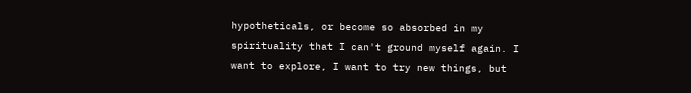hypotheticals, or become so absorbed in my spirituality that I can't ground myself again. I want to explore, I want to try new things, but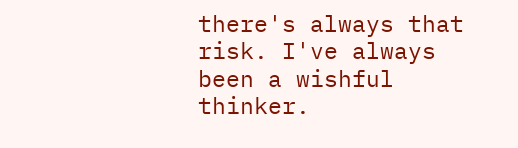there's always that risk. I've always been a wishful thinker.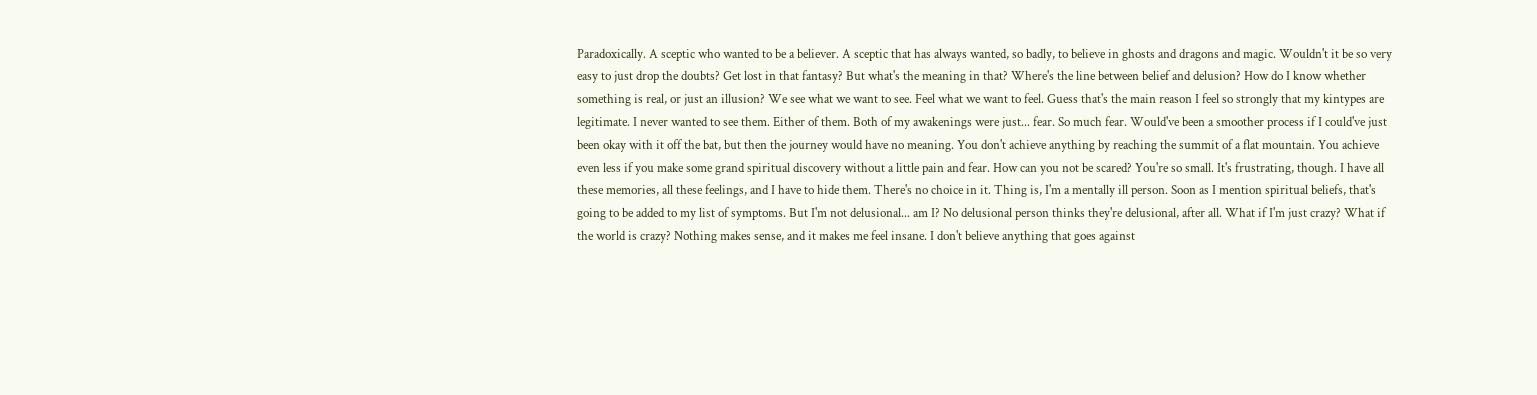Paradoxically. A sceptic who wanted to be a believer. A sceptic that has always wanted, so badly, to believe in ghosts and dragons and magic. Wouldn't it be so very easy to just drop the doubts? Get lost in that fantasy? But what's the meaning in that? Where's the line between belief and delusion? How do I know whether something is real, or just an illusion? We see what we want to see. Feel what we want to feel. Guess that's the main reason I feel so strongly that my kintypes are legitimate. I never wanted to see them. Either of them. Both of my awakenings were just... fear. So much fear. Would've been a smoother process if I could've just been okay with it off the bat, but then the journey would have no meaning. You don't achieve anything by reaching the summit of a flat mountain. You achieve even less if you make some grand spiritual discovery without a little pain and fear. How can you not be scared? You're so small. It's frustrating, though. I have all these memories, all these feelings, and I have to hide them. There's no choice in it. Thing is, I'm a mentally ill person. Soon as I mention spiritual beliefs, that's going to be added to my list of symptoms. But I'm not delusional... am I? No delusional person thinks they're delusional, after all. What if I'm just crazy? What if the world is crazy? Nothing makes sense, and it makes me feel insane. I don't believe anything that goes against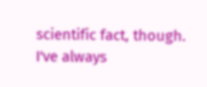scientific fact, though. I've always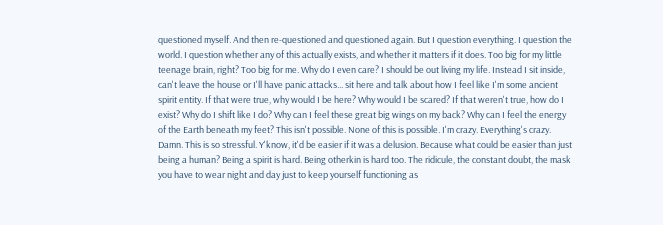questioned myself. And then re-questioned and questioned again. But I question everything. I question the world. I question whether any of this actually exists, and whether it matters if it does. Too big for my little teenage brain, right? Too big for me. Why do I even care? I should be out living my life. Instead I sit inside, can't leave the house or I'll have panic attacks... sit here and talk about how I feel like I'm some ancient spirit entity. If that were true, why would I be here? Why would I be scared? If that weren't true, how do I exist? Why do I shift like I do? Why can I feel these great big wings on my back? Why can I feel the energy of the Earth beneath my feet? This isn't possible. None of this is possible. I'm crazy. Everything's crazy. Damn. This is so stressful. Y'know, it'd be easier if it was a delusion. Because what could be easier than just being a human? Being a spirit is hard. Being otherkin is hard too. The ridicule, the constant doubt, the mask you have to wear night and day just to keep yourself functioning as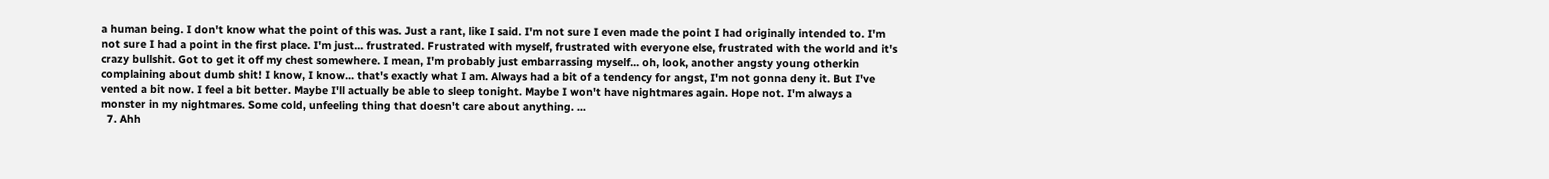a human being. I don't know what the point of this was. Just a rant, like I said. I'm not sure I even made the point I had originally intended to. I'm not sure I had a point in the first place. I'm just... frustrated. Frustrated with myself, frustrated with everyone else, frustrated with the world and it's crazy bullshit. Got to get it off my chest somewhere. I mean, I'm probably just embarrassing myself... oh, look, another angsty young otherkin complaining about dumb shit! I know, I know... that's exactly what I am. Always had a bit of a tendency for angst, I'm not gonna deny it. But I've vented a bit now. I feel a bit better. Maybe I'll actually be able to sleep tonight. Maybe I won't have nightmares again. Hope not. I'm always a monster in my nightmares. Some cold, unfeeling thing that doesn't care about anything. ...
  7. Ahh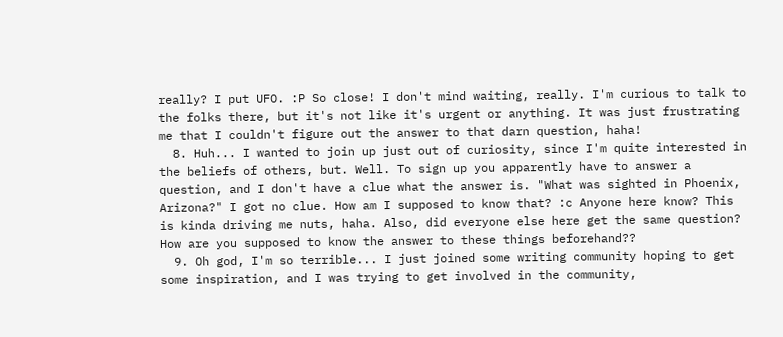really? I put UFO. :P So close! I don't mind waiting, really. I'm curious to talk to the folks there, but it's not like it's urgent or anything. It was just frustrating me that I couldn't figure out the answer to that darn question, haha!
  8. Huh... I wanted to join up just out of curiosity, since I'm quite interested in the beliefs of others, but. Well. To sign up you apparently have to answer a question, and I don't have a clue what the answer is. "What was sighted in Phoenix, Arizona?" I got no clue. How am I supposed to know that? :c Anyone here know? This is kinda driving me nuts, haha. Also, did everyone else here get the same question? How are you supposed to know the answer to these things beforehand??
  9. Oh god, I'm so terrible... I just joined some writing community hoping to get some inspiration, and I was trying to get involved in the community,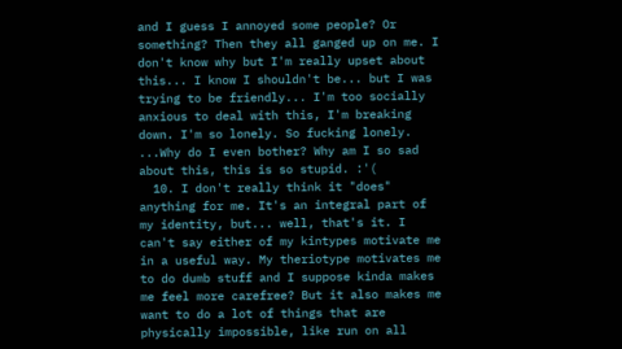and I guess I annoyed some people? Or something? Then they all ganged up on me. I don't know why but I'm really upset about this... I know I shouldn't be... but I was trying to be friendly... I'm too socially anxious to deal with this, I'm breaking down. I'm so lonely. So fucking lonely. ...Why do I even bother? Why am I so sad about this, this is so stupid. :'(
  10. I don't really think it "does" anything for me. It's an integral part of my identity, but... well, that's it. I can't say either of my kintypes motivate me in a useful way. My theriotype motivates me to do dumb stuff and I suppose kinda makes me feel more carefree? But it also makes me want to do a lot of things that are physically impossible, like run on all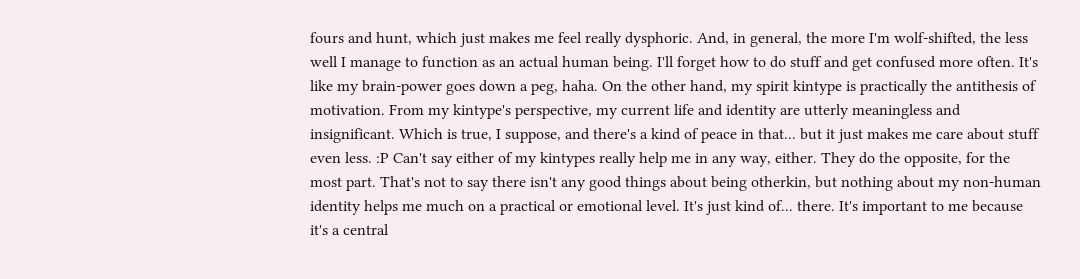fours and hunt, which just makes me feel really dysphoric. And, in general, the more I'm wolf-shifted, the less well I manage to function as an actual human being. I'll forget how to do stuff and get confused more often. It's like my brain-power goes down a peg, haha. On the other hand, my spirit kintype is practically the antithesis of motivation. From my kintype's perspective, my current life and identity are utterly meaningless and insignificant. Which is true, I suppose, and there's a kind of peace in that... but it just makes me care about stuff even less. :P Can't say either of my kintypes really help me in any way, either. They do the opposite, for the most part. That's not to say there isn't any good things about being otherkin, but nothing about my non-human identity helps me much on a practical or emotional level. It's just kind of... there. It's important to me because it's a central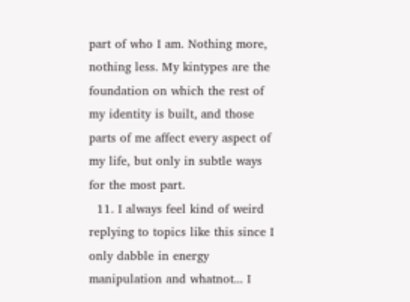part of who I am. Nothing more, nothing less. My kintypes are the foundation on which the rest of my identity is built, and those parts of me affect every aspect of my life, but only in subtle ways for the most part.
  11. I always feel kind of weird replying to topics like this since I only dabble in energy manipulation and whatnot... I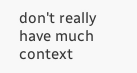don't really have much context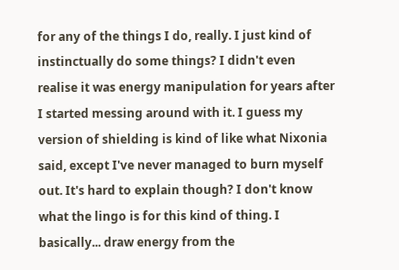for any of the things I do, really. I just kind of instinctually do some things? I didn't even realise it was energy manipulation for years after I started messing around with it. I guess my version of shielding is kind of like what Nixonia said, except I've never managed to burn myself out. It's hard to explain though? I don't know what the lingo is for this kind of thing. I basically... draw energy from the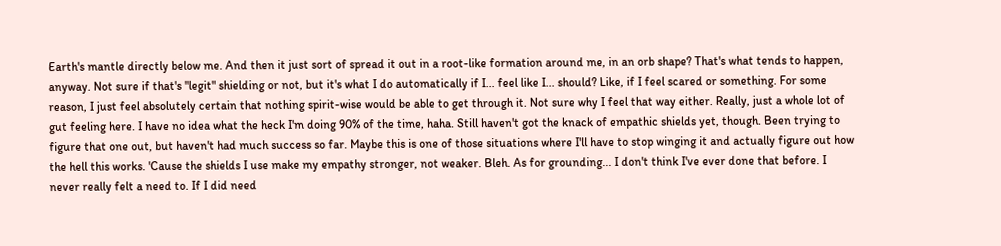Earth's mantle directly below me. And then it just sort of spread it out in a root-like formation around me, in an orb shape? That's what tends to happen, anyway. Not sure if that's "legit" shielding or not, but it's what I do automatically if I... feel like I... should? Like, if I feel scared or something. For some reason, I just feel absolutely certain that nothing spirit-wise would be able to get through it. Not sure why I feel that way either. Really, just a whole lot of gut feeling here. I have no idea what the heck I'm doing 90% of the time, haha. Still haven't got the knack of empathic shields yet, though. Been trying to figure that one out, but haven't had much success so far. Maybe this is one of those situations where I'll have to stop winging it and actually figure out how the hell this works. 'Cause the shields I use make my empathy stronger, not weaker. Bleh. As for grounding... I don't think I've ever done that before. I never really felt a need to. If I did need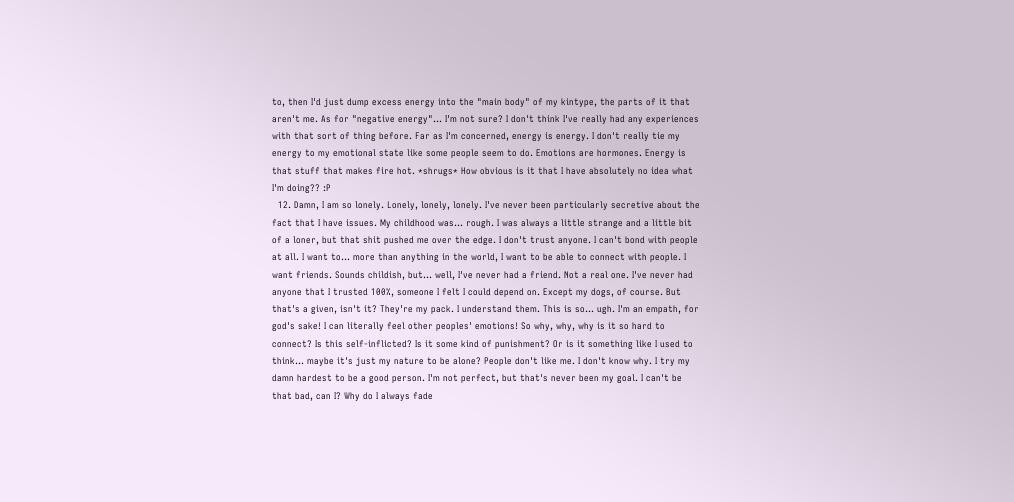to, then I'd just dump excess energy into the "main body" of my kintype, the parts of it that aren't me. As for "negative energy"... I'm not sure? I don't think I've really had any experiences with that sort of thing before. Far as I'm concerned, energy is energy. I don't really tie my energy to my emotional state like some people seem to do. Emotions are hormones. Energy is that stuff that makes fire hot. *shrugs* How obvious is it that I have absolutely no idea what I'm doing?? :P
  12. Damn, I am so lonely. Lonely, lonely, lonely. I've never been particularly secretive about the fact that I have issues. My childhood was... rough. I was always a little strange and a little bit of a loner, but that shit pushed me over the edge. I don't trust anyone. I can't bond with people at all. I want to... more than anything in the world, I want to be able to connect with people. I want friends. Sounds childish, but... well, I've never had a friend. Not a real one. I've never had anyone that I trusted 100%, someone I felt I could depend on. Except my dogs, of course. But that's a given, isn't it? They're my pack. I understand them. This is so... ugh. I'm an empath, for god's sake! I can literally feel other peoples' emotions! So why, why, why is it so hard to connect? Is this self-inflicted? Is it some kind of punishment? Or is it something like I used to think... maybe it's just my nature to be alone? People don't like me. I don't know why. I try my damn hardest to be a good person. I'm not perfect, but that's never been my goal. I can't be that bad, can I? Why do I always fade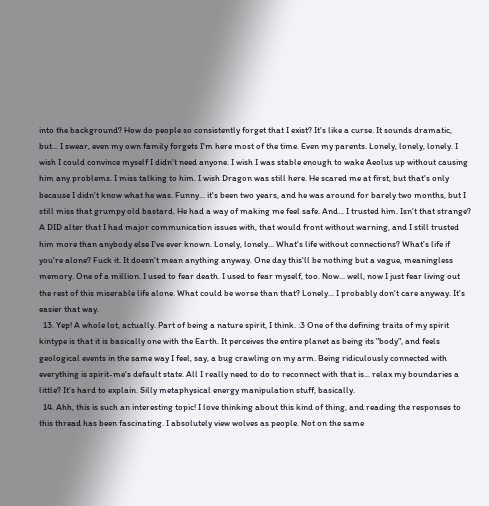into the background? How do people so consistently forget that I exist? It's like a curse. It sounds dramatic, but... I swear, even my own family forgets I'm here most of the time. Even my parents. Lonely, lonely, lonely. I wish I could convince myself I didn't need anyone. I wish I was stable enough to wake Aeolus up without causing him any problems. I miss talking to him. I wish Dragon was still here. He scared me at first, but that's only because I didn't know what he was. Funny... it's been two years, and he was around for barely two months, but I still miss that grumpy old bastard. He had a way of making me feel safe. And... I trusted him. Isn't that strange? A DID alter that I had major communication issues with, that would front without warning, and I still trusted him more than anybody else I've ever known. Lonely, lonely... What's life without connections? What's life if you're alone? Fuck it. It doesn't mean anything anyway. One day this'll be nothing but a vague, meaningless memory. One of a million. I used to fear death. I used to fear myself, too. Now... well, now I just fear living out the rest of this miserable life alone. What could be worse than that? Lonely... I probably don't care anyway. It's easier that way.
  13. Yep! A whole lot, actually. Part of being a nature spirit, I think. :3 One of the defining traits of my spirit kintype is that it is basically one with the Earth. It perceives the entire planet as being its "body", and feels geological events in the same way I feel, say, a bug crawling on my arm. Being ridiculously connected with everything is spirit-me's default state. All I really need to do to reconnect with that is... relax my boundaries a little? It's hard to explain. Silly metaphysical energy manipulation stuff, basically.
  14. Ahh, this is such an interesting topic! I love thinking about this kind of thing, and reading the responses to this thread has been fascinating. I absolutely view wolves as people. Not on the same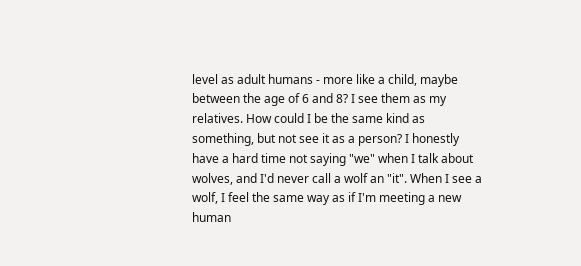level as adult humans - more like a child, maybe between the age of 6 and 8? I see them as my relatives. How could I be the same kind as something, but not see it as a person? I honestly have a hard time not saying "we" when I talk about wolves, and I'd never call a wolf an "it". When I see a wolf, I feel the same way as if I'm meeting a new human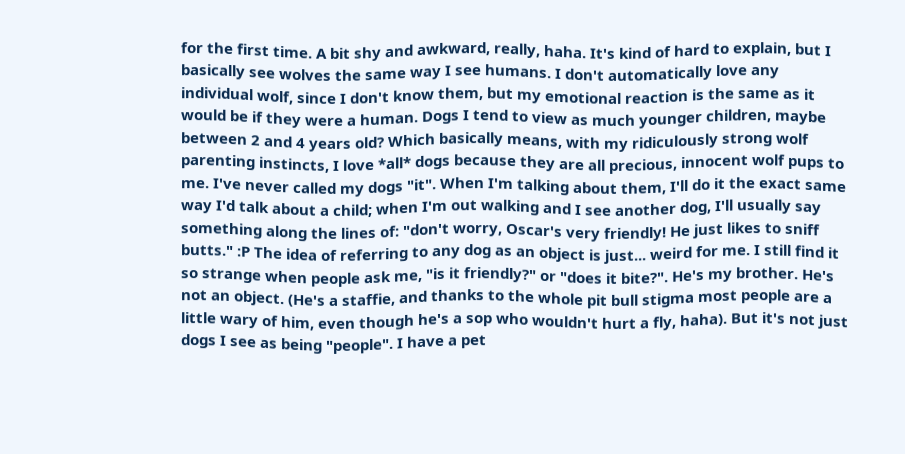for the first time. A bit shy and awkward, really, haha. It's kind of hard to explain, but I basically see wolves the same way I see humans. I don't automatically love any individual wolf, since I don't know them, but my emotional reaction is the same as it would be if they were a human. Dogs I tend to view as much younger children, maybe between 2 and 4 years old? Which basically means, with my ridiculously strong wolf parenting instincts, I love *all* dogs because they are all precious, innocent wolf pups to me. I've never called my dogs "it". When I'm talking about them, I'll do it the exact same way I'd talk about a child; when I'm out walking and I see another dog, I'll usually say something along the lines of: "don't worry, Oscar's very friendly! He just likes to sniff butts." :P The idea of referring to any dog as an object is just... weird for me. I still find it so strange when people ask me, "is it friendly?" or "does it bite?". He's my brother. He's not an object. (He's a staffie, and thanks to the whole pit bull stigma most people are a little wary of him, even though he's a sop who wouldn't hurt a fly, haha). But it's not just dogs I see as being "people". I have a pet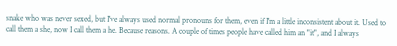snake who was never sexed, but I've always used normal pronouns for them, even if I'm a little inconsistent about it. Used to call them a she, now I call them a he. Because reasons. A couple of times people have called him an "it", and I always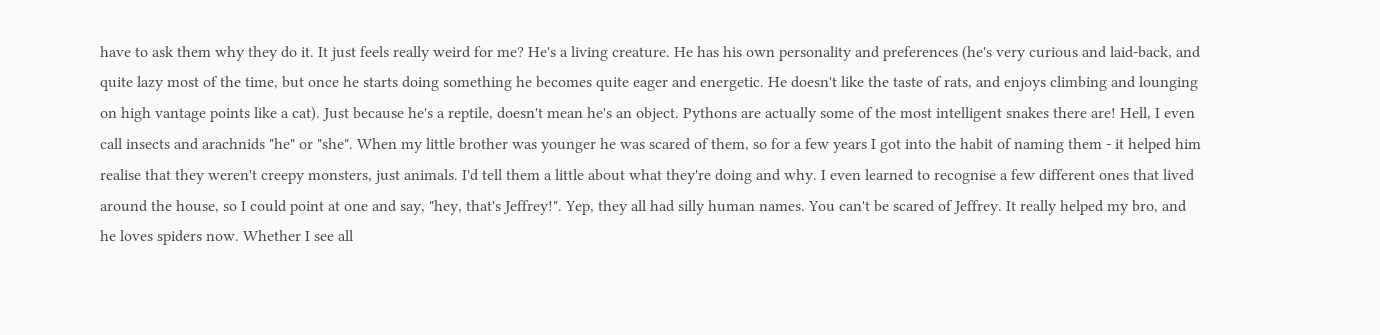have to ask them why they do it. It just feels really weird for me? He's a living creature. He has his own personality and preferences (he's very curious and laid-back, and quite lazy most of the time, but once he starts doing something he becomes quite eager and energetic. He doesn't like the taste of rats, and enjoys climbing and lounging on high vantage points like a cat). Just because he's a reptile, doesn't mean he's an object. Pythons are actually some of the most intelligent snakes there are! Hell, I even call insects and arachnids "he" or "she". When my little brother was younger he was scared of them, so for a few years I got into the habit of naming them - it helped him realise that they weren't creepy monsters, just animals. I'd tell them a little about what they're doing and why. I even learned to recognise a few different ones that lived around the house, so I could point at one and say, "hey, that's Jeffrey!". Yep, they all had silly human names. You can't be scared of Jeffrey. It really helped my bro, and he loves spiders now. Whether I see all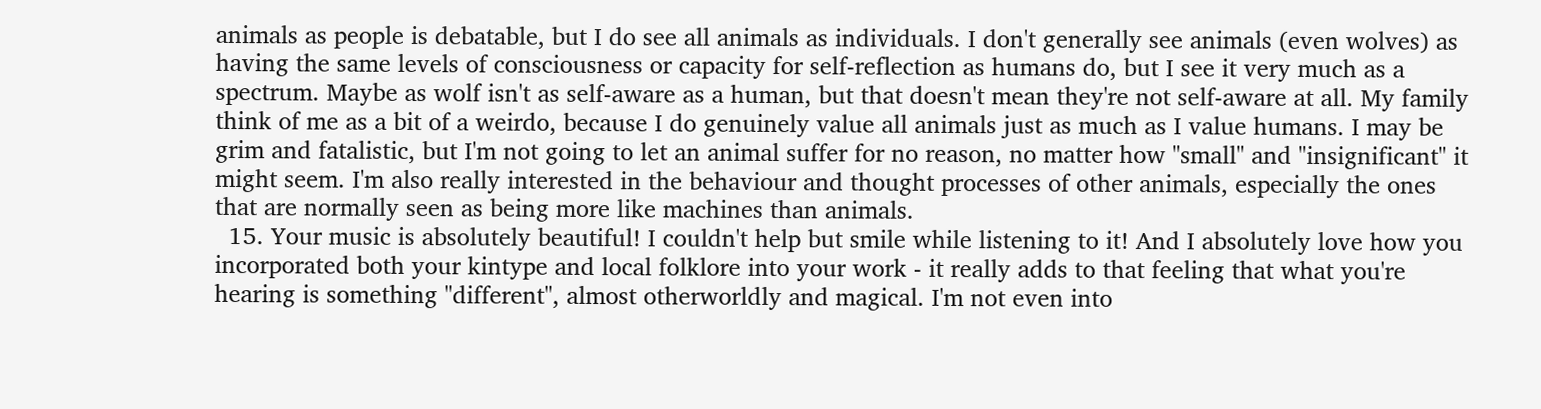animals as people is debatable, but I do see all animals as individuals. I don't generally see animals (even wolves) as having the same levels of consciousness or capacity for self-reflection as humans do, but I see it very much as a spectrum. Maybe as wolf isn't as self-aware as a human, but that doesn't mean they're not self-aware at all. My family think of me as a bit of a weirdo, because I do genuinely value all animals just as much as I value humans. I may be grim and fatalistic, but I'm not going to let an animal suffer for no reason, no matter how "small" and "insignificant" it might seem. I'm also really interested in the behaviour and thought processes of other animals, especially the ones that are normally seen as being more like machines than animals.
  15. Your music is absolutely beautiful! I couldn't help but smile while listening to it! And I absolutely love how you incorporated both your kintype and local folklore into your work - it really adds to that feeling that what you're hearing is something "different", almost otherworldly and magical. I'm not even into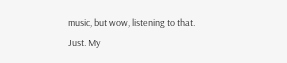music, but wow, listening to that. Just. My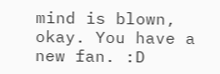mind is blown, okay. You have a new fan. :D